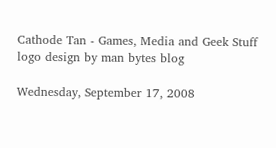Cathode Tan - Games, Media and Geek Stuff
logo design by man bytes blog

Wednesday, September 17, 2008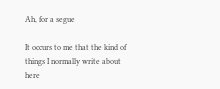Ah, for a segue

It occurs to me that the kind of things I normally write about here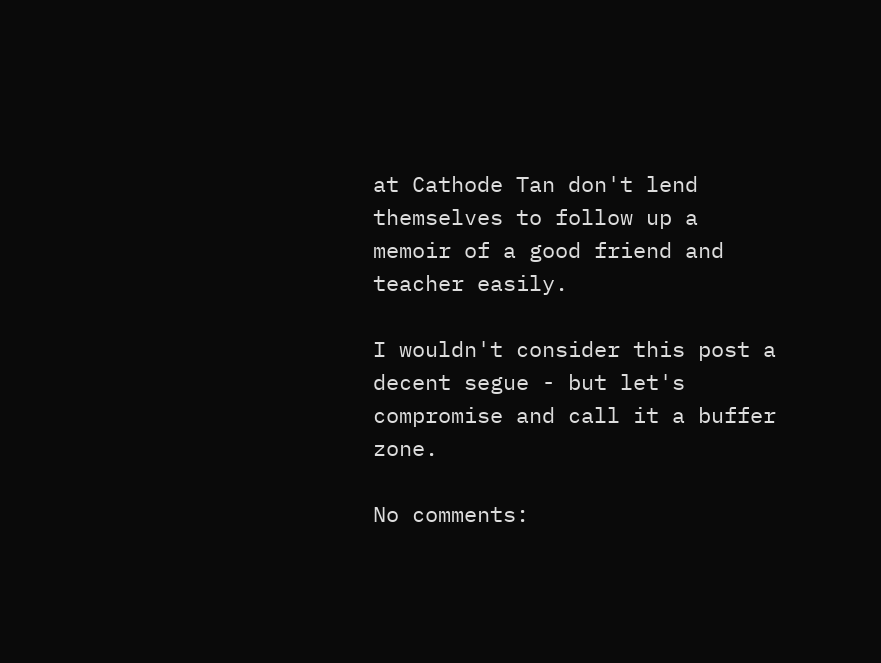at Cathode Tan don't lend themselves to follow up a memoir of a good friend and teacher easily.

I wouldn't consider this post a decent segue - but let's compromise and call it a buffer zone.

No comments: